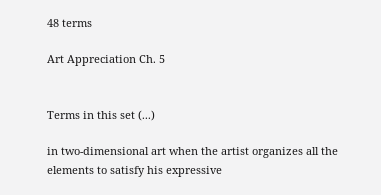48 terms

Art Appreciation Ch. 5


Terms in this set (...)

in two-dimensional art when the artist organizes all the elements to satisfy his expressive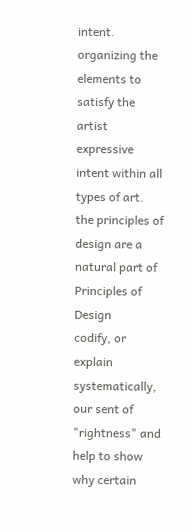intent.
organizing the elements to satisfy the artist expressive intent within all types of art.
the principles of design are a natural part of
Principles of Design
codify, or explain systematically, our sent of "rightness" and help to show why certain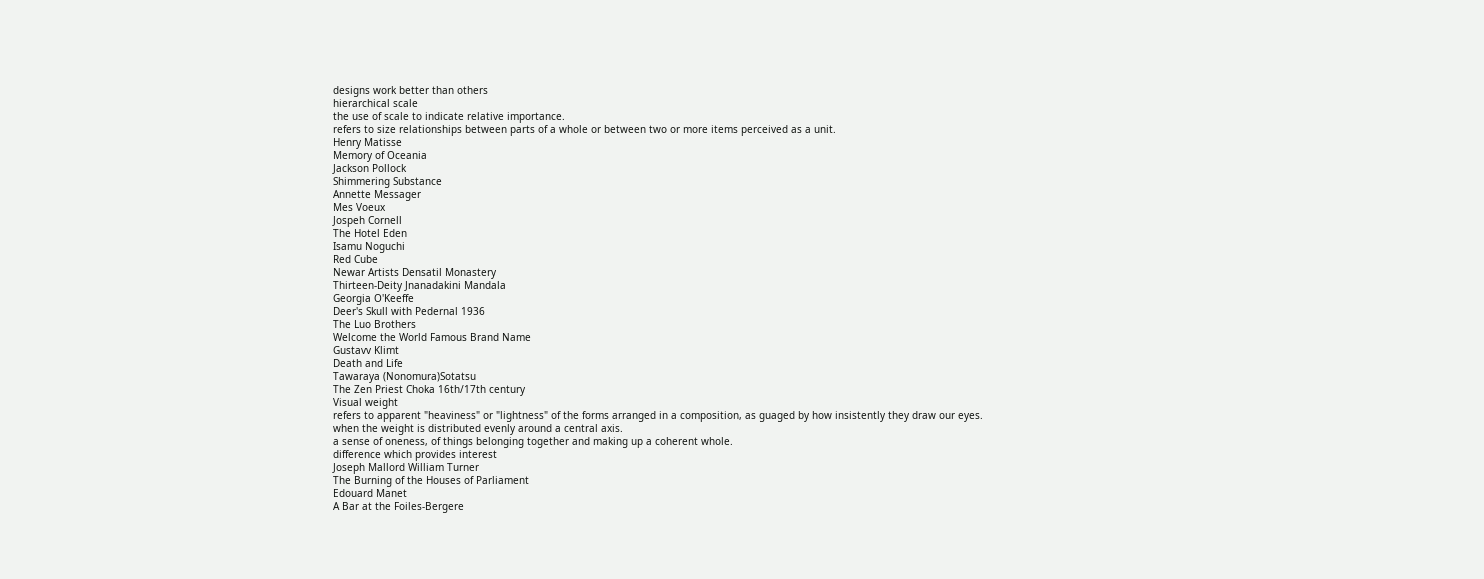designs work better than others
hierarchical scale
the use of scale to indicate relative importance.
refers to size relationships between parts of a whole or between two or more items perceived as a unit.
Henry Matisse
Memory of Oceania
Jackson Pollock
Shimmering Substance
Annette Messager
Mes Voeux
Jospeh Cornell
The Hotel Eden
Isamu Noguchi
Red Cube
Newar Artists Densatil Monastery
Thirteen-Deity Jnanadakini Mandala
Georgia O'Keeffe
Deer's Skull with Pedernal 1936
The Luo Brothers
Welcome the World Famous Brand Name
Gustavv Klimt
Death and Life
Tawaraya (Nonomura)Sotatsu
The Zen Priest Choka 16th/17th century
Visual weight
refers to apparent "heaviness" or "lightness" of the forms arranged in a composition, as guaged by how insistently they draw our eyes.
when the weight is distributed evenly around a central axis.
a sense of oneness, of things belonging together and making up a coherent whole.
difference which provides interest
Joseph Mallord William Turner
The Burning of the Houses of Parliament
Edouard Manet
A Bar at the Foiles-Bergere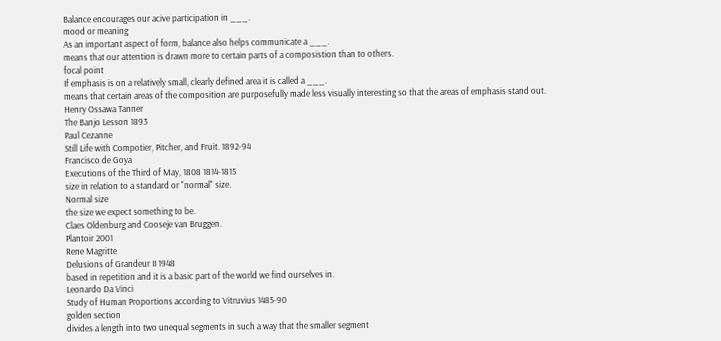Balance encourages our acive participation in ___.
mood or meaning
As an important aspect of form, balance also helps communicate a ___.
means that our attention is drawn more to certain parts of a composistion than to others.
focal point
If emphasis is on a relatively small, clearly defined area it is called a ___.
means that certain areas of the composition are purposefully made less visually interesting so that the areas of emphasis stand out.
Henry Ossawa Tanner
The Banjo Lesson 1893
Paul Cezanne
Still Life with Compotier, Pitcher, and Fruit. 1892-94
Francisco de Goya
Executions of the Third of May, 1808 1814-1815
size in relation to a standard or "normal" size.
Normal size
the size we expect something to be.
Claes Oldenburg and Cooseje van Bruggen.
Plantoir 2001
Rene Magritte
Delusions of Grandeur II 1948
based in repetition and it is a basic part of the world we find ourselves in.
Leonardo Da Vinci
Study of Human Proportions according to Vitruvius 1485-90
golden section
divides a length into two unequal segments in such a way that the smaller segment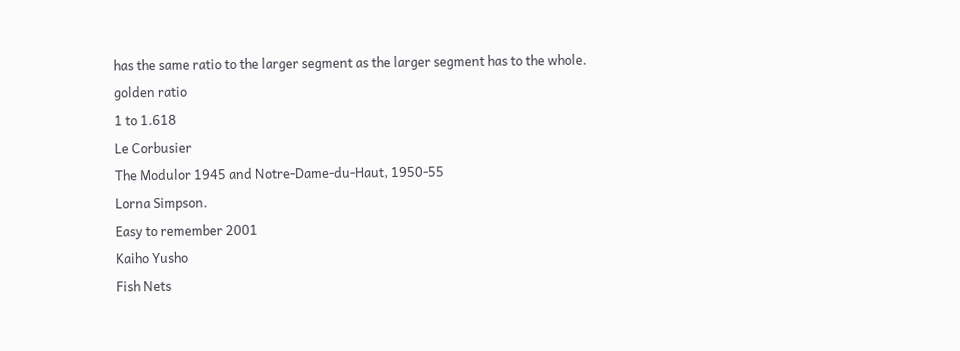has the same ratio to the larger segment as the larger segment has to the whole.
golden ratio
1 to 1.618
Le Corbusier
The Modulor 1945 and Notre-Dame-du-Haut, 1950-55
Lorna Simpson.
Easy to remember 2001
Kaiho Yusho
Fish Nets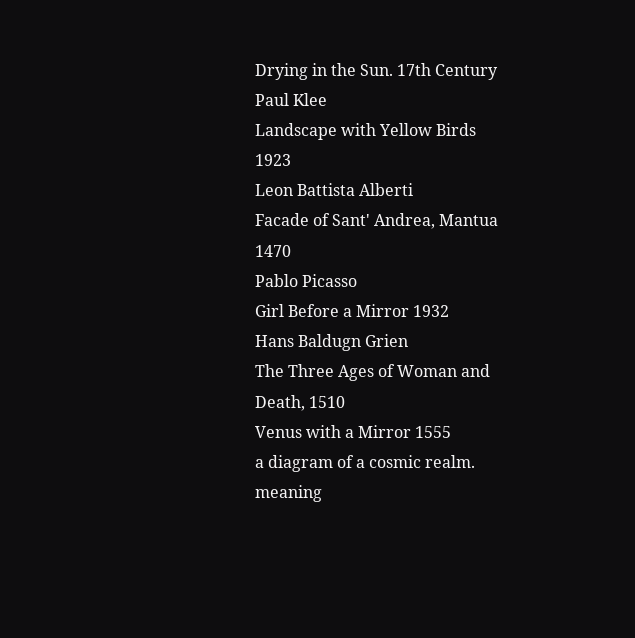Drying in the Sun. 17th Century
Paul Klee
Landscape with Yellow Birds 1923
Leon Battista Alberti
Facade of Sant' Andrea, Mantua 1470
Pablo Picasso
Girl Before a Mirror 1932
Hans Baldugn Grien
The Three Ages of Woman and Death, 1510
Venus with a Mirror 1555
a diagram of a cosmic realm. meaning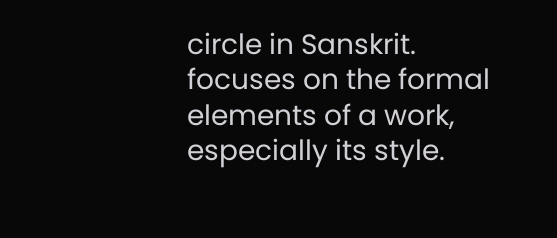circle in Sanskrit.
focuses on the formal elements of a work, especially its style.